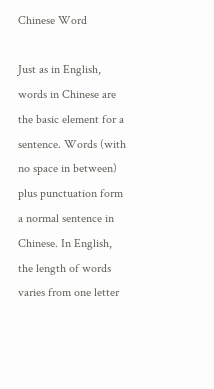Chinese Word

Just as in English, words in Chinese are the basic element for a sentence. Words (with no space in between) plus punctuation form a normal sentence in Chinese. In English, the length of words varies from one letter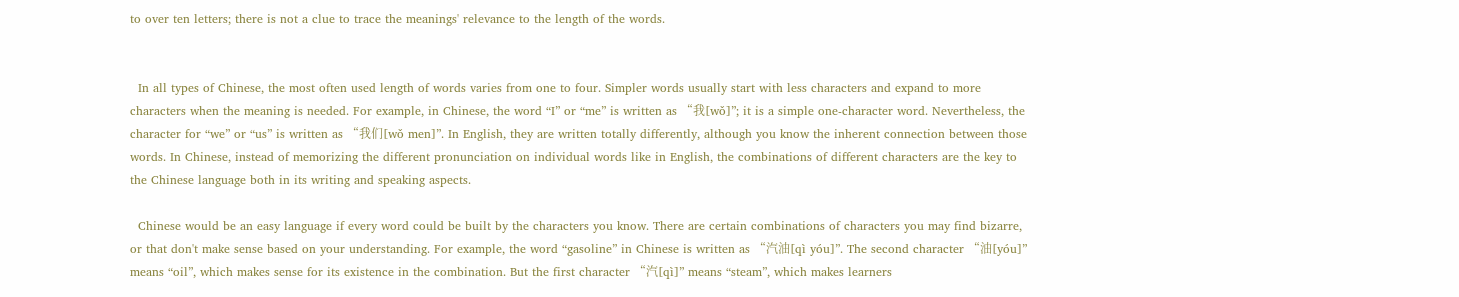to over ten letters; there is not a clue to trace the meanings' relevance to the length of the words.


  In all types of Chinese, the most often used length of words varies from one to four. Simpler words usually start with less characters and expand to more characters when the meaning is needed. For example, in Chinese, the word “I” or “me” is written as “我[wǒ]”; it is a simple one-character word. Nevertheless, the character for “we” or “us” is written as “我们[wǒ men]”. In English, they are written totally differently, although you know the inherent connection between those words. In Chinese, instead of memorizing the different pronunciation on individual words like in English, the combinations of different characters are the key to the Chinese language both in its writing and speaking aspects.

  Chinese would be an easy language if every word could be built by the characters you know. There are certain combinations of characters you may find bizarre, or that don't make sense based on your understanding. For example, the word “gasoline” in Chinese is written as “汽油[qì yóu]”. The second character “油[yóu]” means “oil”, which makes sense for its existence in the combination. But the first character “汽[qì]” means “steam”, which makes learners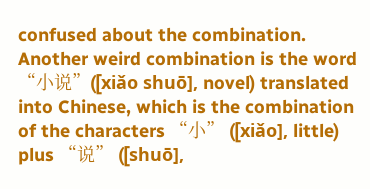confused about the combination. Another weird combination is the word “小说”([xiǎo shuō], novel) translated into Chinese, which is the combination of the characters “小” ([xiǎo], little) plus “说” ([shuō],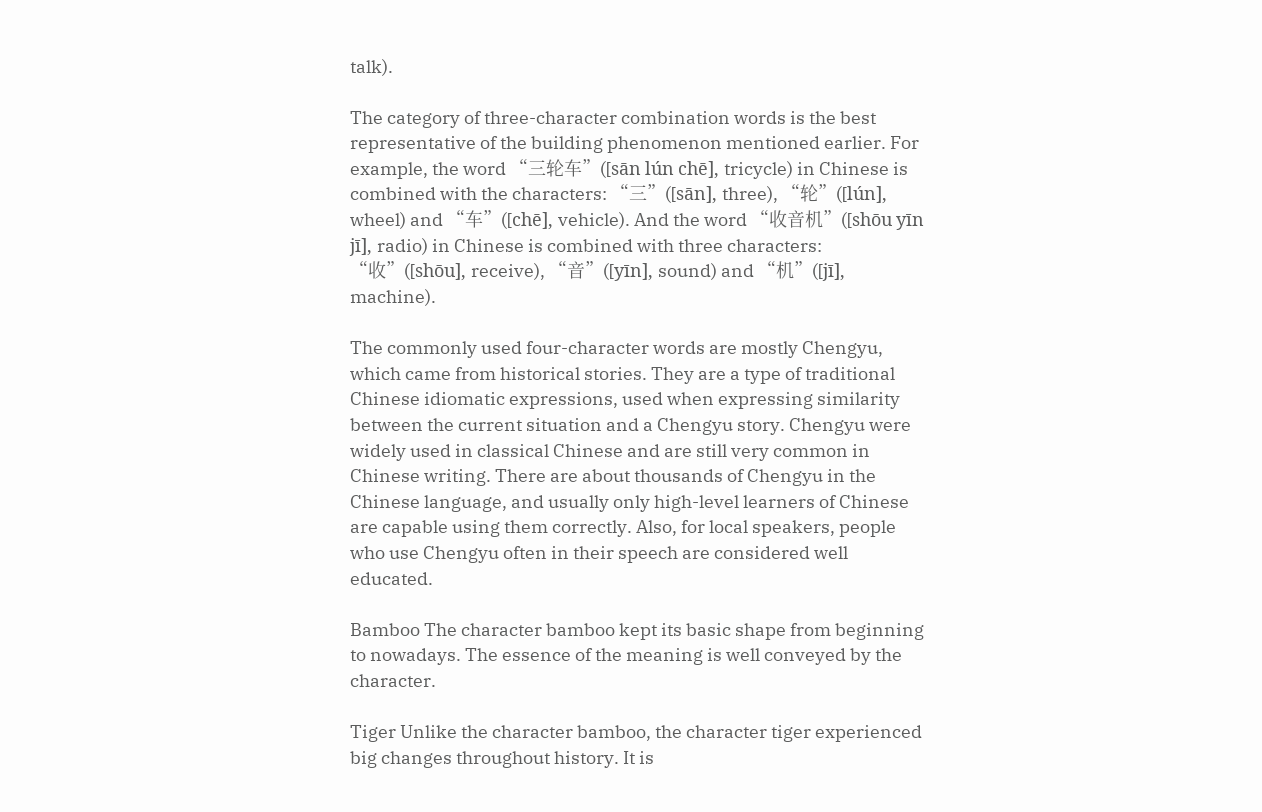talk).

The category of three-character combination words is the best representative of the building phenomenon mentioned earlier. For example, the word “三轮车”([sān lún chē], tricycle) in Chinese is combined with the characters: “三”([sān], three), “轮”([lún], wheel) and “车”([chē], vehicle). And the word “收音机”([shōu yīn jī], radio) in Chinese is combined with three characters: “收”([shōu], receive), “音”([yīn], sound) and “机”([jī], machine).

The commonly used four-character words are mostly Chengyu, which came from historical stories. They are a type of traditional Chinese idiomatic expressions, used when expressing similarity between the current situation and a Chengyu story. Chengyu were widely used in classical Chinese and are still very common in Chinese writing. There are about thousands of Chengyu in the Chinese language, and usually only high-level learners of Chinese are capable using them correctly. Also, for local speakers, people who use Chengyu often in their speech are considered well educated.

Bamboo The character bamboo kept its basic shape from beginning to nowadays. The essence of the meaning is well conveyed by the character.

Tiger Unlike the character bamboo, the character tiger experienced big changes throughout history. It is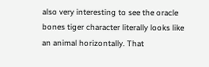also very interesting to see the oracle bones tiger character literally looks like an animal horizontally. That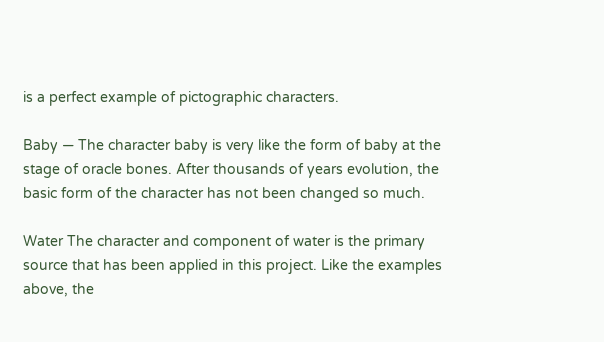is a perfect example of pictographic characters.

Baby — The character baby is very like the form of baby at the stage of oracle bones. After thousands of years evolution, the basic form of the character has not been changed so much.

Water The character and component of water is the primary source that has been applied in this project. Like the examples above, the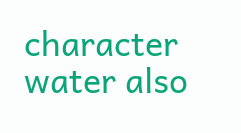character water also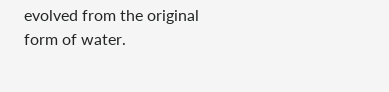evolved from the original form of water.